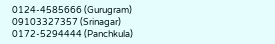0124-4585666 (Gurugram)
09103327357 (Srinagar)
0172-5294444 (Panchkula)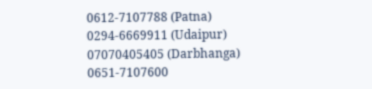0612-7107788 (Patna)
0294-6669911 (Udaipur)
07070405405 (Darbhanga)
0651-7107600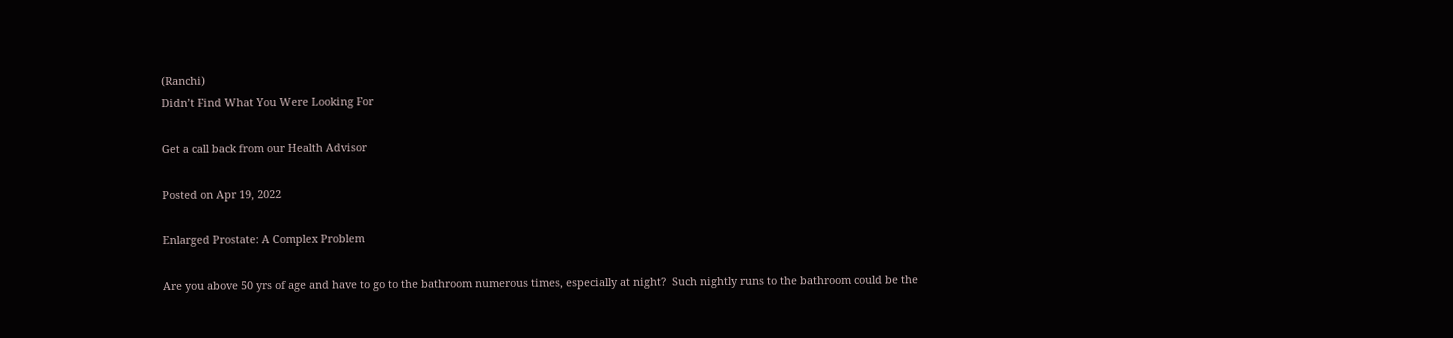(Ranchi)
Didn’t Find What You Were Looking For

Get a call back from our Health Advisor

Posted on Apr 19, 2022

Enlarged Prostate: A Complex Problem

Are you above 50 yrs of age and have to go to the bathroom numerous times, especially at night?  Such nightly runs to the bathroom could be the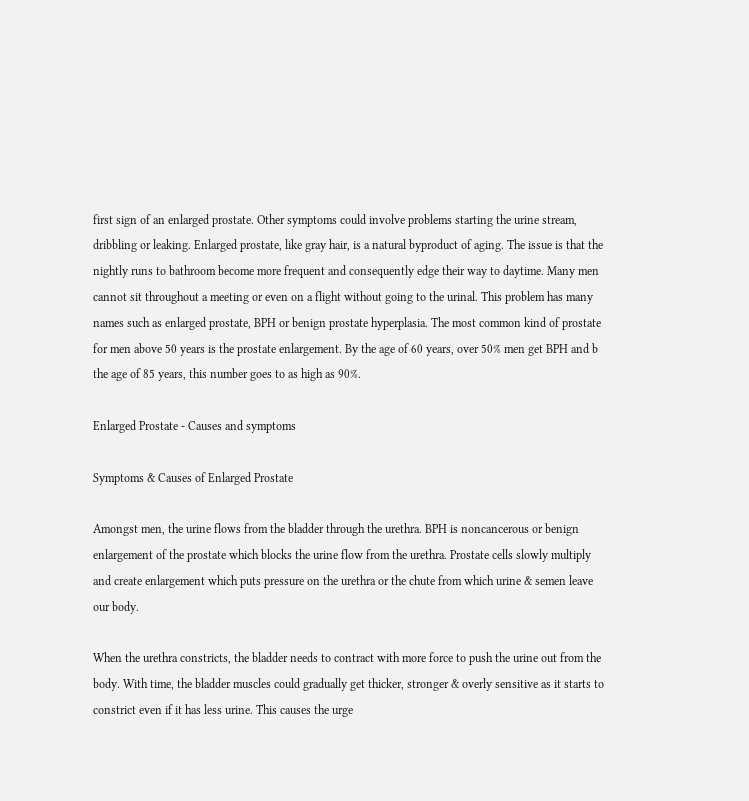first sign of an enlarged prostate. Other symptoms could involve problems starting the urine stream, dribbling or leaking. Enlarged prostate, like gray hair, is a natural byproduct of aging. The issue is that the nightly runs to bathroom become more frequent and consequently edge their way to daytime. Many men cannot sit throughout a meeting or even on a flight without going to the urinal. This problem has many names such as enlarged prostate, BPH or benign prostate hyperplasia. The most common kind of prostate for men above 50 years is the prostate enlargement. By the age of 60 years, over 50% men get BPH and b the age of 85 years, this number goes to as high as 90%.

Enlarged Prostate - Causes and symptoms

Symptoms & Causes of Enlarged Prostate

Amongst men, the urine flows from the bladder through the urethra. BPH is noncancerous or benign enlargement of the prostate which blocks the urine flow from the urethra. Prostate cells slowly multiply and create enlargement which puts pressure on the urethra or the chute from which urine & semen leave our body.

When the urethra constricts, the bladder needs to contract with more force to push the urine out from the body. With time, the bladder muscles could gradually get thicker, stronger & overly sensitive as it starts to constrict even if it has less urine. This causes the urge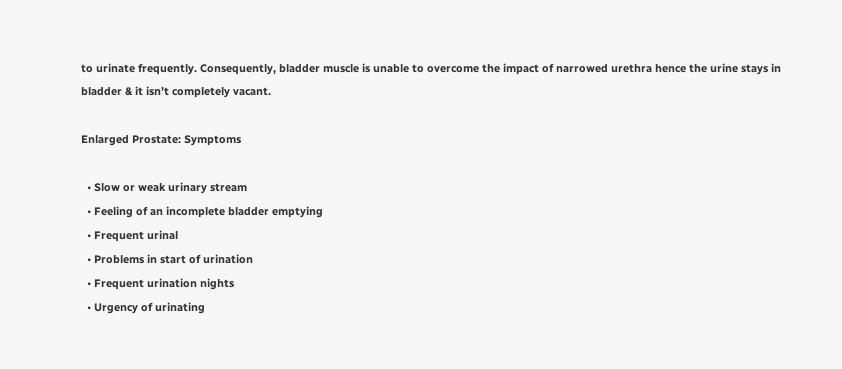to urinate frequently. Consequently, bladder muscle is unable to overcome the impact of narrowed urethra hence the urine stays in bladder & it isn’t completely vacant.

Enlarged Prostate: Symptoms

  • Slow or weak urinary stream
  • Feeling of an incomplete bladder emptying
  • Frequent urinal
  • Problems in start of urination
  • Frequent urination nights
  • Urgency of urinating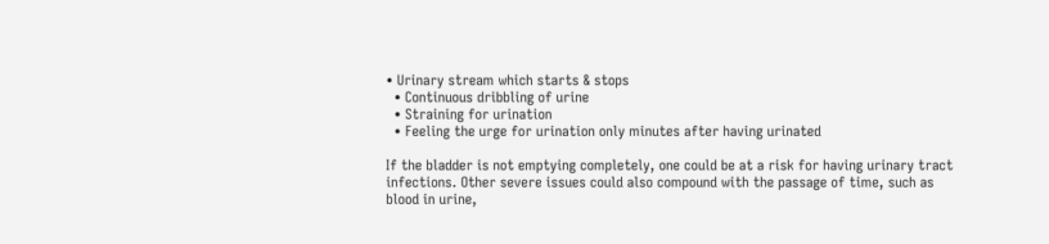• Urinary stream which starts & stops
  • Continuous dribbling of urine
  • Straining for urination
  • Feeling the urge for urination only minutes after having urinated

If the bladder is not emptying completely, one could be at a risk for having urinary tract infections. Other severe issues could also compound with the passage of time, such as blood in urine,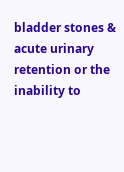bladder stones & acute urinary retention or the inability to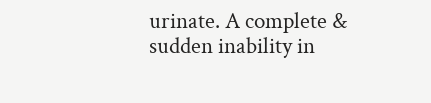urinate. A complete & sudden inability in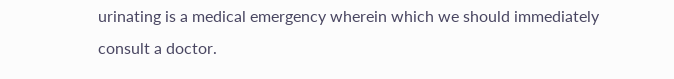urinating is a medical emergency wherein which we should immediately consult a doctor.